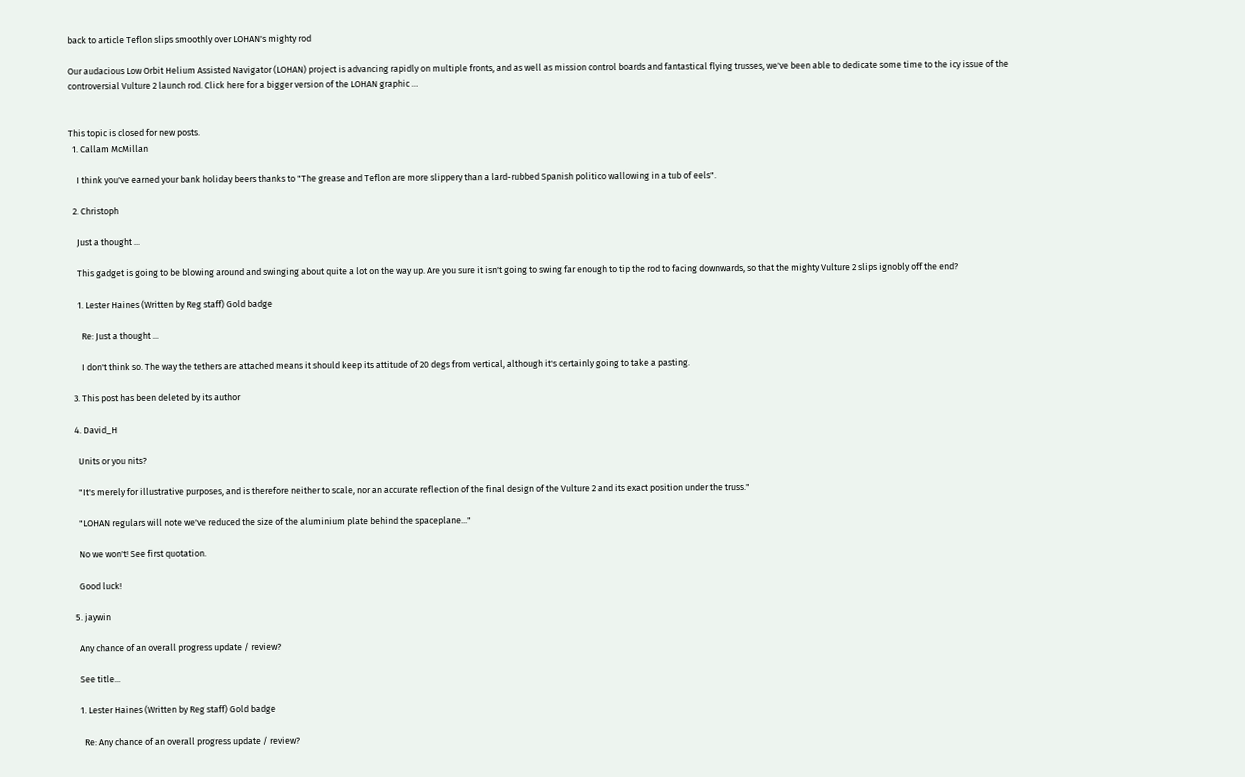back to article Teflon slips smoothly over LOHAN's mighty rod

Our audacious Low Orbit Helium Assisted Navigator (LOHAN) project is advancing rapidly on multiple fronts, and as well as mission control boards and fantastical flying trusses, we've been able to dedicate some time to the icy issue of the controversial Vulture 2 launch rod. Click here for a bigger version of the LOHAN graphic …


This topic is closed for new posts.
  1. Callam McMillan

    I think you've earned your bank holiday beers thanks to "The grease and Teflon are more slippery than a lard-rubbed Spanish politico wallowing in a tub of eels".

  2. Christoph

    Just a thought ...

    This gadget is going to be blowing around and swinging about quite a lot on the way up. Are you sure it isn't going to swing far enough to tip the rod to facing downwards, so that the mighty Vulture 2 slips ignobly off the end?

    1. Lester Haines (Written by Reg staff) Gold badge

      Re: Just a thought ...

      I don't think so. The way the tethers are attached means it should keep its attitude of 20 degs from vertical, although it's certainly going to take a pasting.

  3. This post has been deleted by its author

  4. David_H

    Units or you nits?

    "It's merely for illustrative purposes, and is therefore neither to scale, nor an accurate reflection of the final design of the Vulture 2 and its exact position under the truss."

    "LOHAN regulars will note we've reduced the size of the aluminium plate behind the spaceplane..."

    No we won't! See first quotation.

    Good luck!

  5. jaywin

    Any chance of an overall progress update / review?

    See title...

    1. Lester Haines (Written by Reg staff) Gold badge

      Re: Any chance of an overall progress update / review?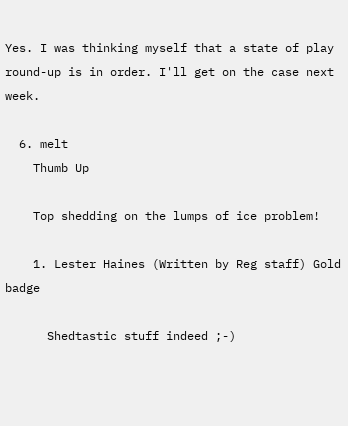Yes. I was thinking myself that a state of play round-up is in order. I'll get on the case next week.

  6. melt
    Thumb Up

    Top shedding on the lumps of ice problem!

    1. Lester Haines (Written by Reg staff) Gold badge

      Shedtastic stuff indeed ;-)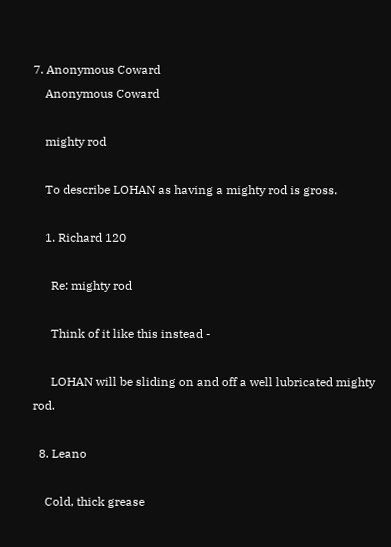7. Anonymous Coward
    Anonymous Coward

    mighty rod

    To describe LOHAN as having a mighty rod is gross.

    1. Richard 120

      Re: mighty rod

      Think of it like this instead -

      LOHAN will be sliding on and off a well lubricated mighty rod.

  8. Leano

    Cold, thick grease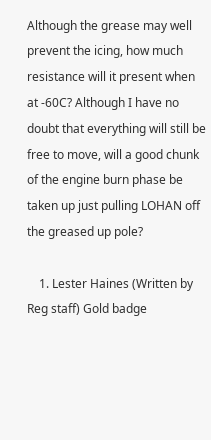Although the grease may well prevent the icing, how much resistance will it present when at -60C? Although I have no doubt that everything will still be free to move, will a good chunk of the engine burn phase be taken up just pulling LOHAN off the greased up pole?

    1. Lester Haines (Written by Reg staff) Gold badge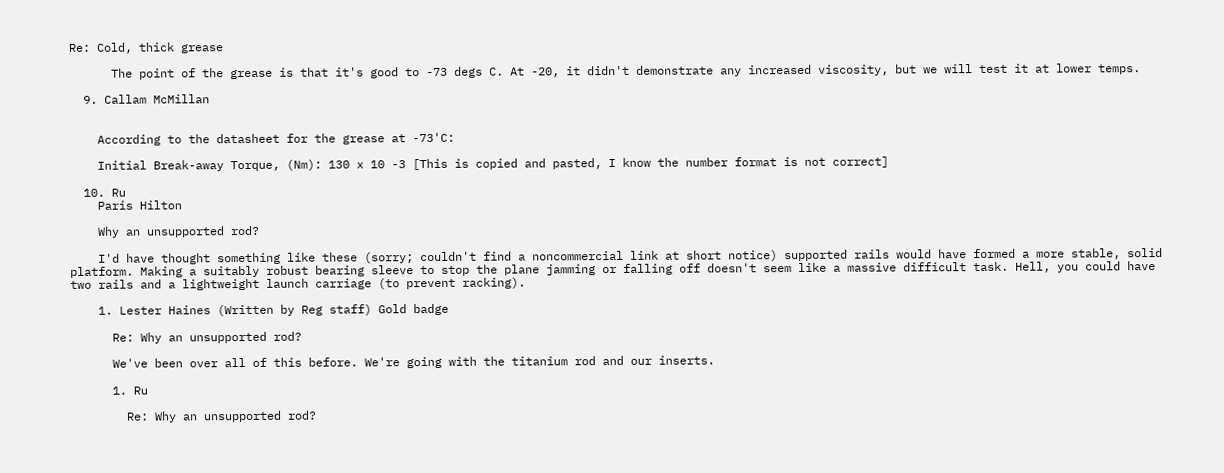Re: Cold, thick grease

      The point of the grease is that it's good to -73 degs C. At -20, it didn't demonstrate any increased viscosity, but we will test it at lower temps.

  9. Callam McMillan


    According to the datasheet for the grease at -73'C:

    Initial Break-away Torque, (Nm): 130 x 10 -3 [This is copied and pasted, I know the number format is not correct]

  10. Ru
    Paris Hilton

    Why an unsupported rod?

    I'd have thought something like these (sorry; couldn't find a noncommercial link at short notice) supported rails would have formed a more stable, solid platform. Making a suitably robust bearing sleeve to stop the plane jamming or falling off doesn't seem like a massive difficult task. Hell, you could have two rails and a lightweight launch carriage (to prevent racking).

    1. Lester Haines (Written by Reg staff) Gold badge

      Re: Why an unsupported rod?

      We've been over all of this before. We're going with the titanium rod and our inserts.

      1. Ru

        Re: Why an unsupported rod?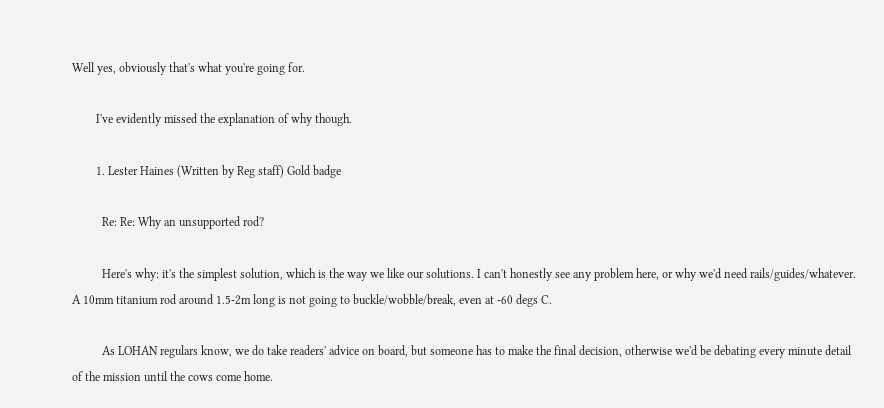Well yes, obviously that's what you're going for.

        I've evidently missed the explanation of why though.

        1. Lester Haines (Written by Reg staff) Gold badge

          Re: Re: Why an unsupported rod?

          Here's why: it's the simplest solution, which is the way we like our solutions. I can't honestly see any problem here, or why we'd need rails/guides/whatever. A 10mm titanium rod around 1.5-2m long is not going to buckle/wobble/break, even at -60 degs C.

          As LOHAN regulars know, we do take readers' advice on board, but someone has to make the final decision, otherwise we'd be debating every minute detail of the mission until the cows come home.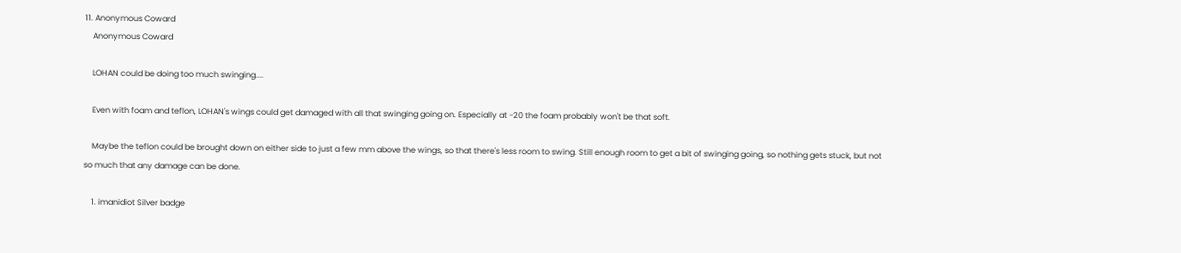11. Anonymous Coward
    Anonymous Coward

    LOHAN could be doing too much swinging....

    Even with foam and teflon, LOHAN's wings could get damaged with all that swinging going on. Especially at -20 the foam probably won't be that soft.

    Maybe the teflon could be brought down on either side to just a few mm above the wings, so that there's less room to swing. Still enough room to get a bit of swinging going, so nothing gets stuck, but not so much that any damage can be done.

    1. imanidiot Silver badge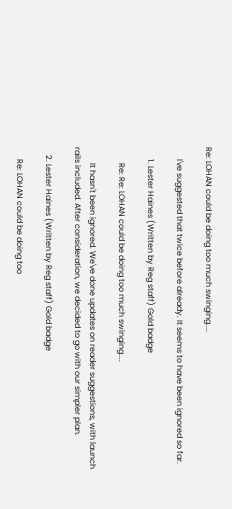Re: LOHAN could be doing too much swinging....

      I've suggested that twice before already. It seems to have been ignored so far.

      1. Lester Haines (Written by Reg staff) Gold badge

        Re: Re: LOHAN could be doing too much swinging....

        It hasn't been ignored. We've done updates on reader suggestions, with launch rails included. After consideration, we decided to go with our simpler plan.

    2. Lester Haines (Written by Reg staff) Gold badge

      Re: LOHAN could be doing too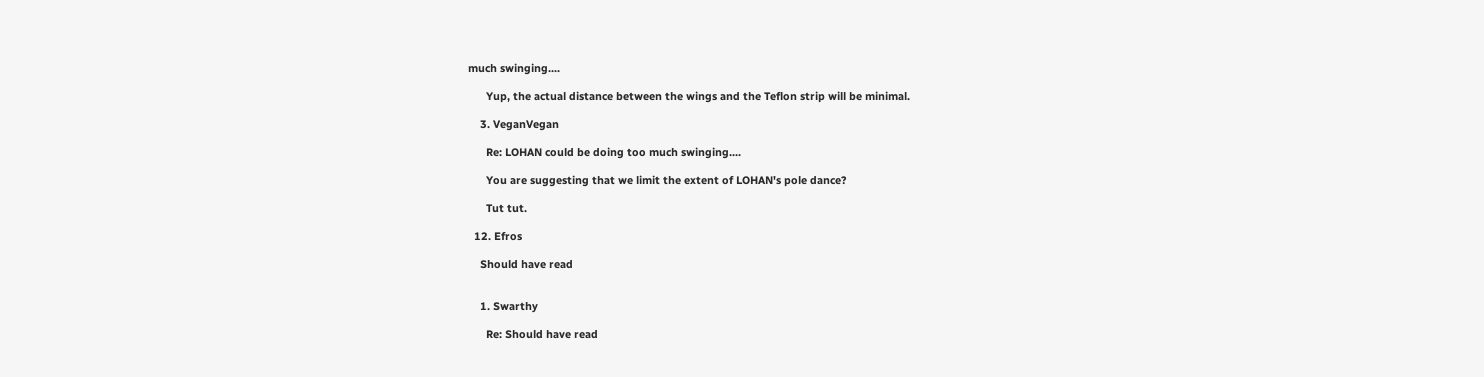much swinging....

      Yup, the actual distance between the wings and the Teflon strip will be minimal.

    3. VeganVegan

      Re: LOHAN could be doing too much swinging....

      You are suggesting that we limit the extent of LOHAN's pole dance?

      Tut tut.

  12. Efros

    Should have read


    1. Swarthy

      Re: Should have read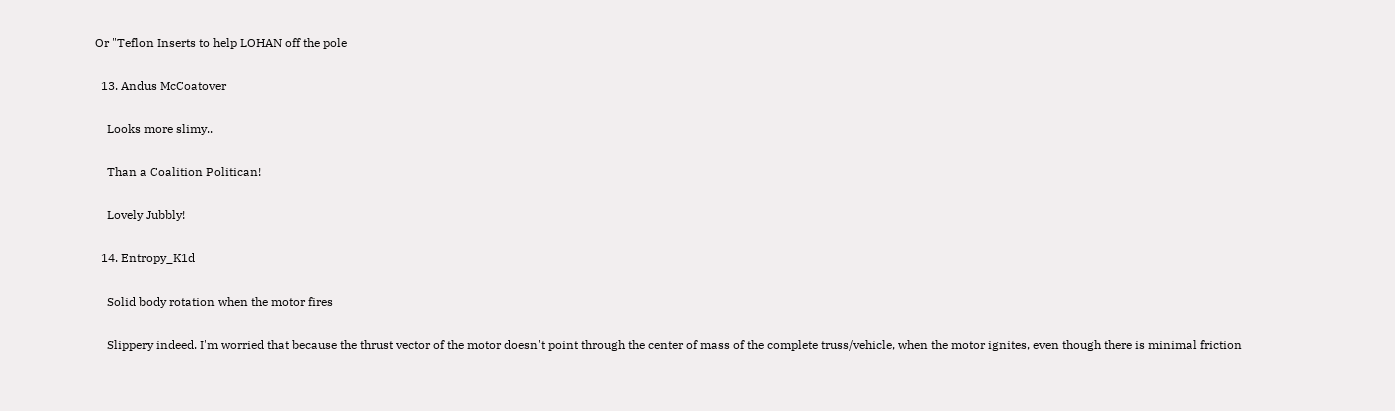Or "Teflon Inserts to help LOHAN off the pole

  13. Andus McCoatover

    Looks more slimy..

    Than a Coalition Politican!

    Lovely Jubbly!

  14. Entropy_K1d

    Solid body rotation when the motor fires

    Slippery indeed. I'm worried that because the thrust vector of the motor doesn't point through the center of mass of the complete truss/vehicle, when the motor ignites, even though there is minimal friction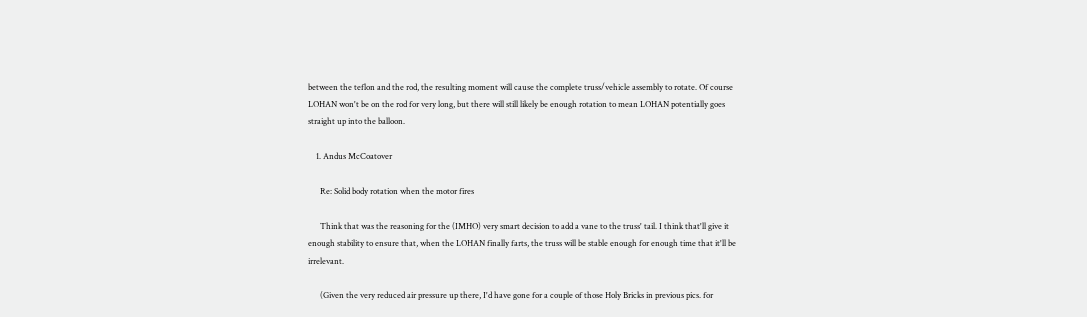between the teflon and the rod, the resulting moment will cause the complete truss/vehicle assembly to rotate. Of course LOHAN won't be on the rod for very long, but there will still likely be enough rotation to mean LOHAN potentially goes straight up into the balloon.

    1. Andus McCoatover

      Re: Solid body rotation when the motor fires

      Think that was the reasoning for the (IMHO) very smart decision to add a vane to the truss' tail. I think that'll give it enough stability to ensure that, when the LOHAN finally farts, the truss will be stable enough for enough time that it'll be irrelevant.

      (Given the very reduced air pressure up there, I'd have gone for a couple of those Holy Bricks in previous pics. for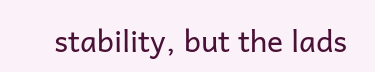stability, but the lads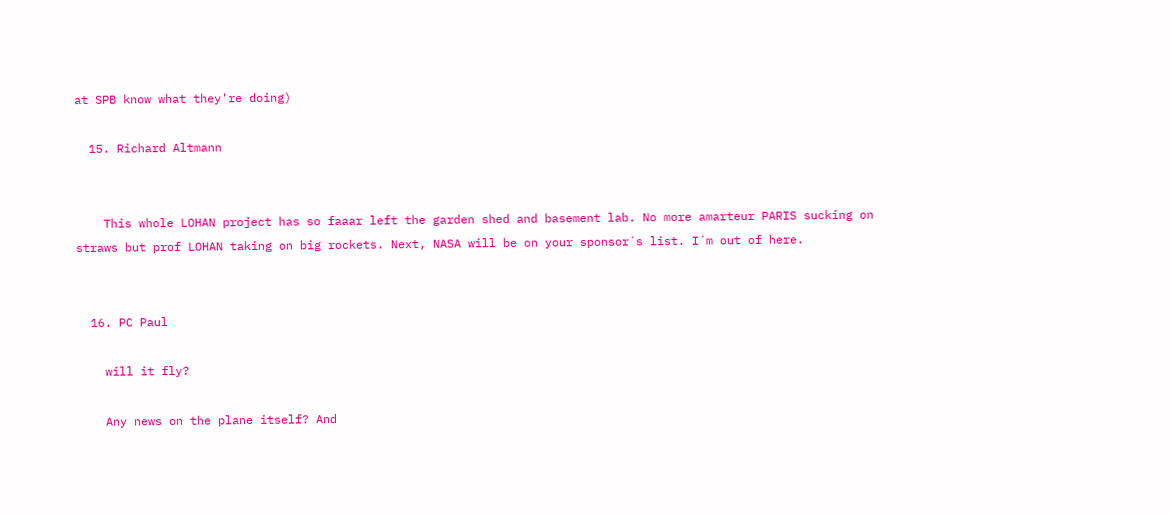at SPB know what they're doing)

  15. Richard Altmann


    This whole LOHAN project has so faaar left the garden shed and basement lab. No more amarteur PARIS sucking on straws but prof LOHAN taking on big rockets. Next, NASA will be on your sponsor´s list. I´m out of here.


  16. PC Paul

    will it fly?

    Any news on the plane itself? And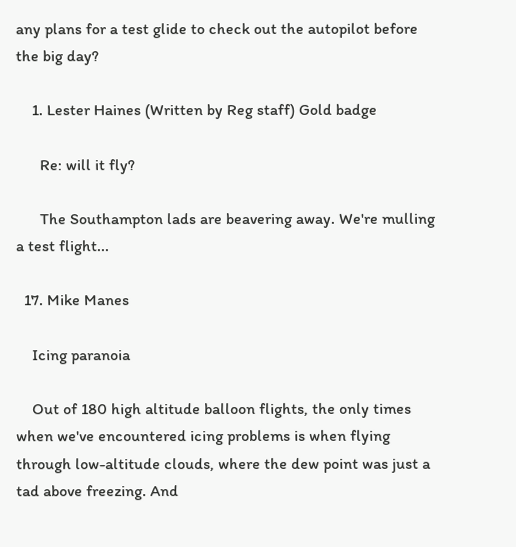any plans for a test glide to check out the autopilot before the big day?

    1. Lester Haines (Written by Reg staff) Gold badge

      Re: will it fly?

      The Southampton lads are beavering away. We're mulling a test flight...

  17. Mike Manes

    Icing paranoia

    Out of 180 high altitude balloon flights, the only times when we've encountered icing problems is when flying through low-altitude clouds, where the dew point was just a tad above freezing. And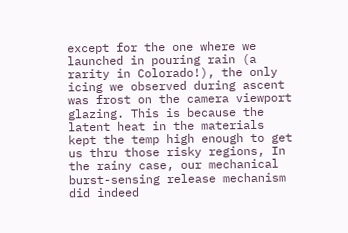except for the one where we launched in pouring rain (a rarity in Colorado!), the only icing we observed during ascent was frost on the camera viewport glazing. This is because the latent heat in the materials kept the temp high enough to get us thru those risky regions, In the rainy case, our mechanical burst-sensing release mechanism did indeed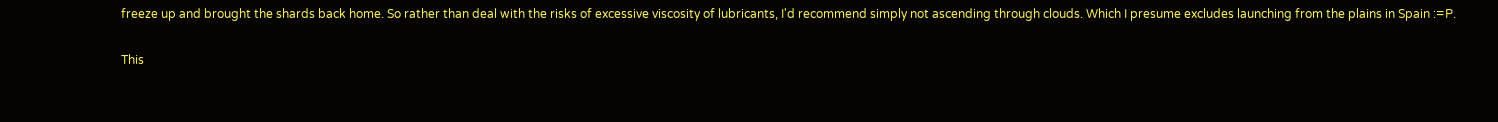freeze up and brought the shards back home. So rather than deal with the risks of excessive viscosity of lubricants, I'd recommend simply not ascending through clouds. Which I presume excludes launching from the plains in Spain :=P.

This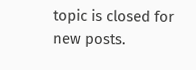topic is closed for new posts.